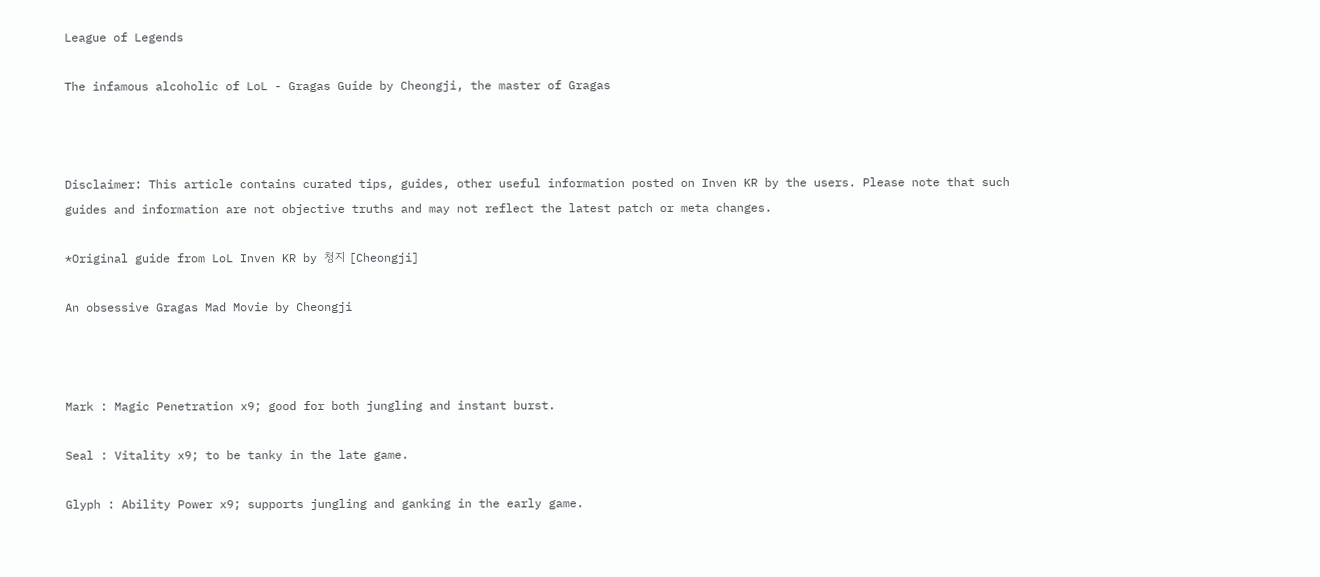League of Legends

The infamous alcoholic of LoL - Gragas Guide by Cheongji, the master of Gragas



Disclaimer: This article contains curated tips, guides, other useful information posted on Inven KR by the users. Please note that such guides and information are not objective truths and may not reflect the latest patch or meta changes.

*Original guide from LoL Inven KR by 청지 [Cheongji]

An obsessive Gragas Mad Movie by Cheongji



Mark : Magic Penetration x9; good for both jungling and instant burst.

Seal : Vitality x9; to be tanky in the late game.

Glyph : Ability Power x9; supports jungling and ganking in the early game.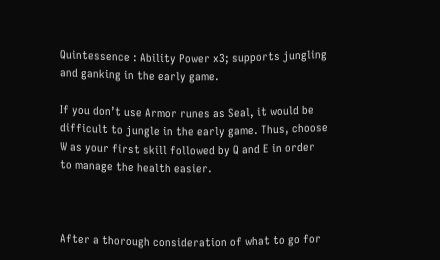Quintessence : Ability Power x3; supports jungling and ganking in the early game.

If you don’t use Armor runes as Seal, it would be difficult to jungle in the early game. Thus, choose W as your first skill followed by Q and E in order to manage the health easier.



After a thorough consideration of what to go for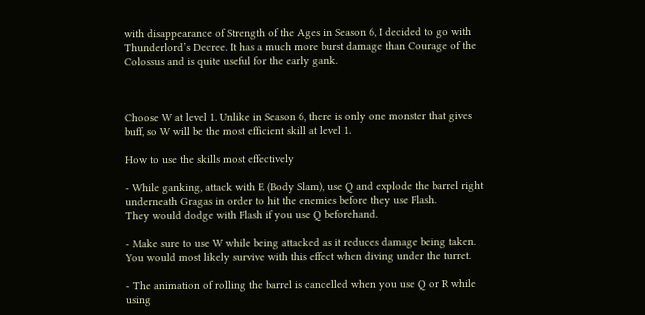with disappearance of Strength of the Ages in Season 6, I decided to go with Thunderlord’s Decree. It has a much more burst damage than Courage of the Colossus and is quite useful for the early gank.



Choose W at level 1. Unlike in Season 6, there is only one monster that gives buff, so W will be the most efficient skill at level 1.

How to use the skills most effectively

- While ganking, attack with E (Body Slam), use Q and explode the barrel right underneath Gragas in order to hit the enemies before they use Flash.
They would dodge with Flash if you use Q beforehand.

- Make sure to use W while being attacked as it reduces damage being taken.
You would most likely survive with this effect when diving under the turret.

- The animation of rolling the barrel is cancelled when you use Q or R while using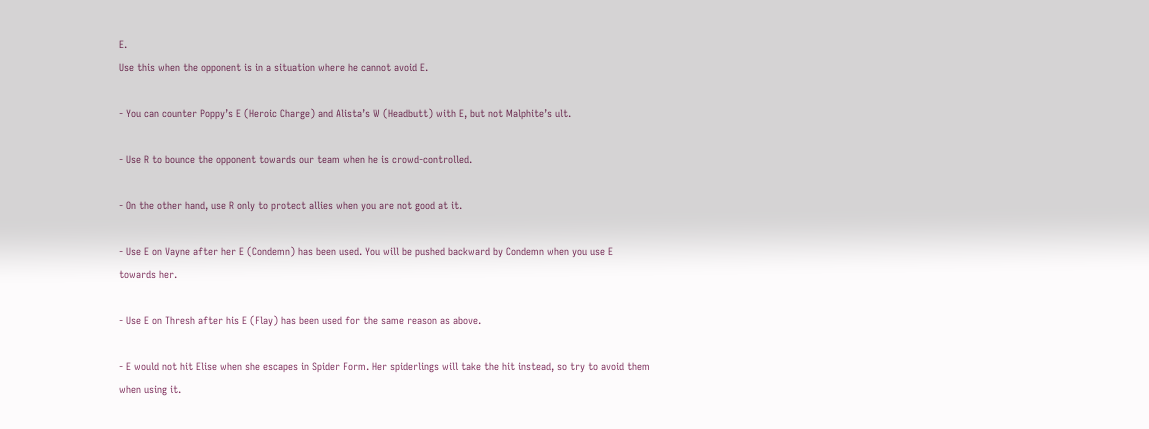E.
Use this when the opponent is in a situation where he cannot avoid E.

- You can counter Poppy’s E (Heroic Charge) and Alista’s W (Headbutt) with E, but not Malphite’s ult.

- Use R to bounce the opponent towards our team when he is crowd-controlled.

- On the other hand, use R only to protect allies when you are not good at it.

- Use E on Vayne after her E (Condemn) has been used. You will be pushed backward by Condemn when you use E towards her.

- Use E on Thresh after his E (Flay) has been used for the same reason as above.

- E would not hit Elise when she escapes in Spider Form. Her spiderlings will take the hit instead, so try to avoid them when using it.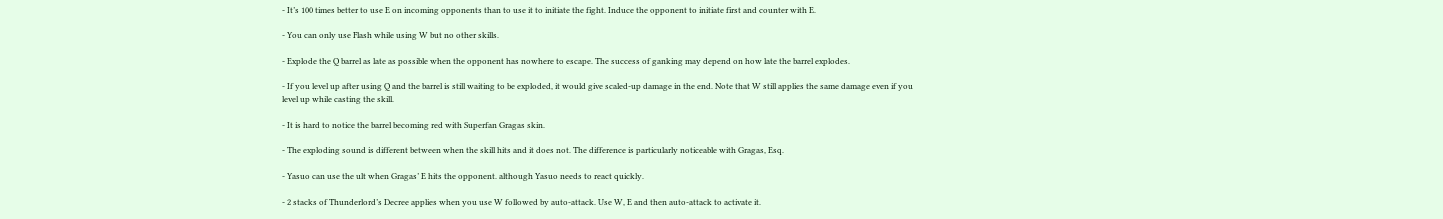- It’s 100 times better to use E on incoming opponents than to use it to initiate the fight. Induce the opponent to initiate first and counter with E.

- You can only use Flash while using W but no other skills.

- Explode the Q barrel as late as possible when the opponent has nowhere to escape. The success of ganking may depend on how late the barrel explodes.

- If you level up after using Q and the barrel is still waiting to be exploded, it would give scaled-up damage in the end. Note that W still applies the same damage even if you level up while casting the skill.

- It is hard to notice the barrel becoming red with Superfan Gragas skin.

- The exploding sound is different between when the skill hits and it does not. The difference is particularly noticeable with Gragas, Esq.

- Yasuo can use the ult when Gragas’ E hits the opponent. although Yasuo needs to react quickly.

- 2 stacks of Thunderlord’s Decree applies when you use W followed by auto-attack. Use W, E and then auto-attack to activate it.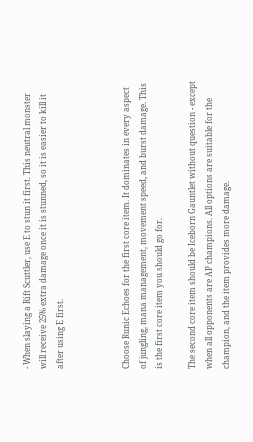- When slaying a Rift Scuttler, use E to stun it first. This neutral monster will receive 25% extra damage once it is stunned, so it is easier to kill it after using E first.



Choose Runic Echoes for the first core item. It dominates in every aspect of jungling, mana management, movement speed, and burst damage. This is the first core item you should go for.

The second core item should be Iceborn Gauntlet without question - except when all opponents are AP champions. All options are suitable for the champion, and the item provides more damage.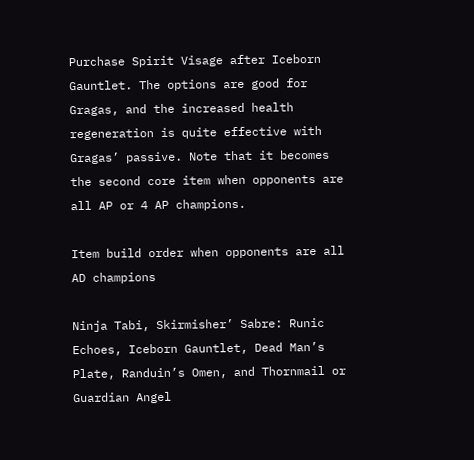Purchase Spirit Visage after Iceborn Gauntlet. The options are good for Gragas, and the increased health regeneration is quite effective with Gragas’ passive. Note that it becomes the second core item when opponents are all AP or 4 AP champions.

Item build order when opponents are all AD champions

Ninja Tabi, Skirmisher’ Sabre: Runic Echoes, Iceborn Gauntlet, Dead Man’s Plate, Randuin’s Omen, and Thornmail or Guardian Angel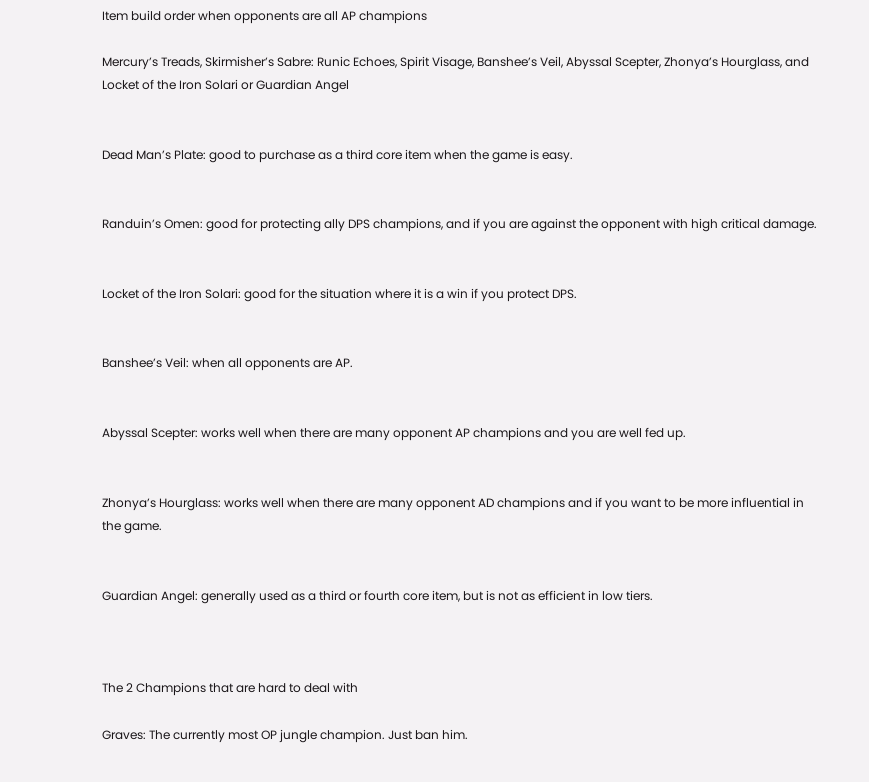Item build order when opponents are all AP champions

Mercury’s Treads, Skirmisher’s Sabre: Runic Echoes, Spirit Visage, Banshee’s Veil, Abyssal Scepter, Zhonya’s Hourglass, and Locket of the Iron Solari or Guardian Angel


Dead Man’s Plate: good to purchase as a third core item when the game is easy.


Randuin’s Omen: good for protecting ally DPS champions, and if you are against the opponent with high critical damage.


Locket of the Iron Solari: good for the situation where it is a win if you protect DPS.


Banshee’s Veil: when all opponents are AP.


Abyssal Scepter: works well when there are many opponent AP champions and you are well fed up.


Zhonya’s Hourglass: works well when there are many opponent AD champions and if you want to be more influential in the game.


Guardian Angel: generally used as a third or fourth core item, but is not as efficient in low tiers.



The 2 Champions that are hard to deal with

Graves: The currently most OP jungle champion. Just ban him.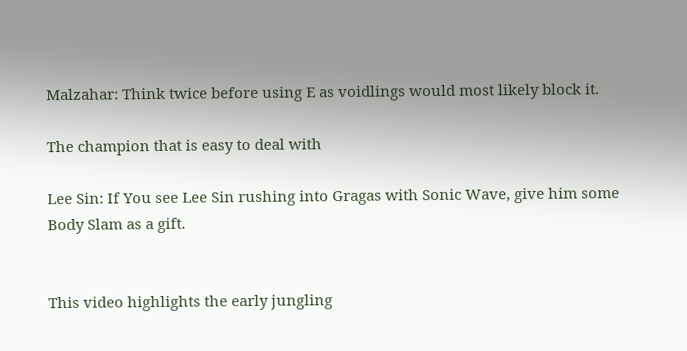Malzahar: Think twice before using E as voidlings would most likely block it.

The champion that is easy to deal with

Lee Sin: If You see Lee Sin rushing into Gragas with Sonic Wave, give him some Body Slam as a gift.


This video highlights the early jungling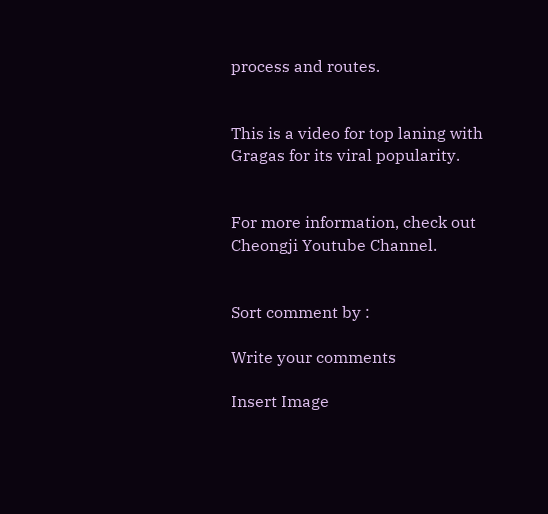process and routes.


This is a video for top laning with Gragas for its viral popularity.


For more information, check out Cheongji Youtube Channel.


Sort comment by :

Write your comments

Insert Image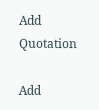Add Quotation

Add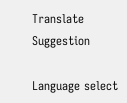Translate Suggestion

Language select